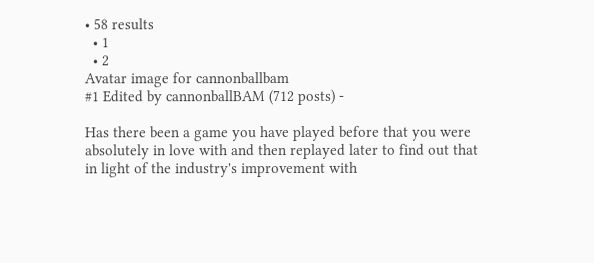• 58 results
  • 1
  • 2
Avatar image for cannonballbam
#1 Edited by cannonballBAM (712 posts) -

Has there been a game you have played before that you were absolutely in love with and then replayed later to find out that in light of the industry's improvement with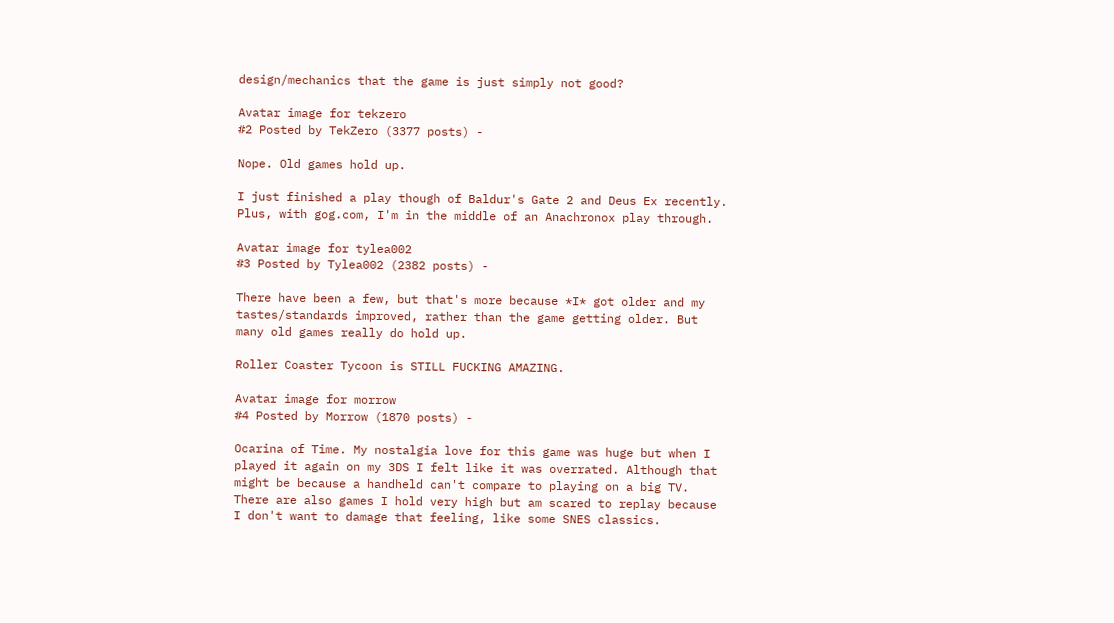design/mechanics that the game is just simply not good?

Avatar image for tekzero
#2 Posted by TekZero (3377 posts) -

Nope. Old games hold up.

I just finished a play though of Baldur's Gate 2 and Deus Ex recently. Plus, with gog.com, I'm in the middle of an Anachronox play through.

Avatar image for tylea002
#3 Posted by Tylea002 (2382 posts) -

There have been a few, but that's more because *I* got older and my tastes/standards improved, rather than the game getting older. But many old games really do hold up.

Roller Coaster Tycoon is STILL FUCKING AMAZING.

Avatar image for morrow
#4 Posted by Morrow (1870 posts) -

Ocarina of Time. My nostalgia love for this game was huge but when I played it again on my 3DS I felt like it was overrated. Although that might be because a handheld can't compare to playing on a big TV. There are also games I hold very high but am scared to replay because I don't want to damage that feeling, like some SNES classics.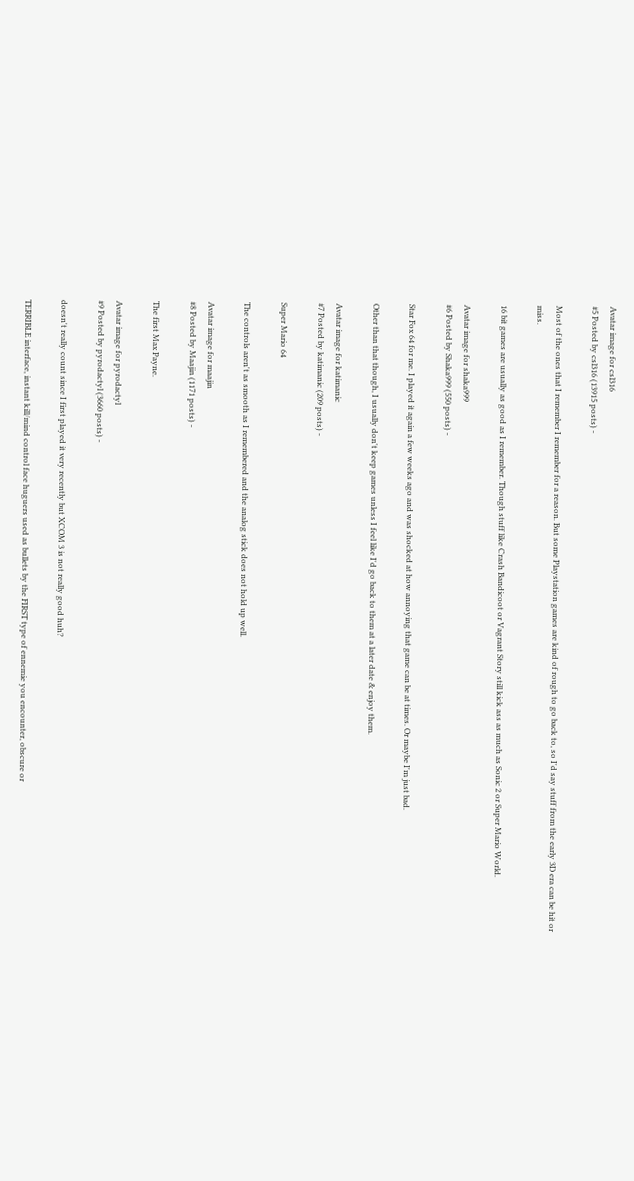Avatar image for csl316
#5 Posted by csl316 (13915 posts) -

Most of the ones that I remember I remember for a reason. But some Playstation games are kind of rough to go back to, so I'd say stuff from the early 3D era can be hit or miss.

16 bit games are usually as good as I remember. Though stuff like Crash Bandicoot or Vagrant Story still kick ass as much as Sonic 2 or Super Mario World.

Avatar image for shaka999
#6 Posted by Shaka999 (550 posts) -

Star Fox 64 for me. I played it again a few weeks ago and was shocked at how annoying that game can be at times. Or maybe I'm just bad.

Other than that though, I usually don't keep games unless I feel like I'd go back to them at a later date & enjoy them.

Avatar image for katimanic
#7 Posted by katimanic (209 posts) -

Super Mario 64

The controls aren't as smooth as I remembered and the analog stick does not hold up well.

Avatar image for maajin
#8 Posted by Maajin (1171 posts) -

The first Max Payne.

Avatar image for pyrodactyl
#9 Posted by pyrodactyl (3660 posts) -

doesn't really count since I first played it very recently but XCOM 3 is not really good huh?

TERRIBLE interface, instant kill/mind control face huguers used as bullets by the FIRST type of ennemie you encounter, obscure or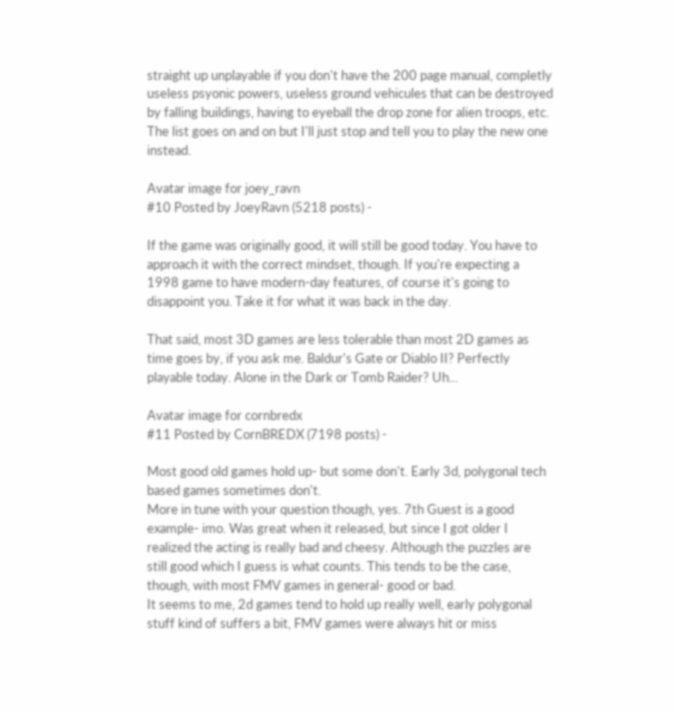straight up unplayable if you don't have the 200 page manual, completly useless psyonic powers, useless ground vehicules that can be destroyed by falling buildings, having to eyeball the drop zone for alien troops, etc. The list goes on and on but I'll just stop and tell you to play the new one instead.

Avatar image for joey_ravn
#10 Posted by JoeyRavn (5218 posts) -

If the game was originally good, it will still be good today. You have to approach it with the correct mindset, though. If you're expecting a 1998 game to have modern-day features, of course it's going to disappoint you. Take it for what it was back in the day.

That said, most 3D games are less tolerable than most 2D games as time goes by, if you ask me. Baldur's Gate or Diablo II? Perfectly playable today. Alone in the Dark or Tomb Raider? Uh...

Avatar image for cornbredx
#11 Posted by CornBREDX (7198 posts) -

Most good old games hold up- but some don't. Early 3d, polygonal tech based games sometimes don't.
More in tune with your question though, yes. 7th Guest is a good example- imo. Was great when it released, but since I got older I realized the acting is really bad and cheesy. Although the puzzles are still good which I guess is what counts. This tends to be the case, though, with most FMV games in general- good or bad.
It seems to me, 2d games tend to hold up really well, early polygonal stuff kind of suffers a bit, FMV games were always hit or miss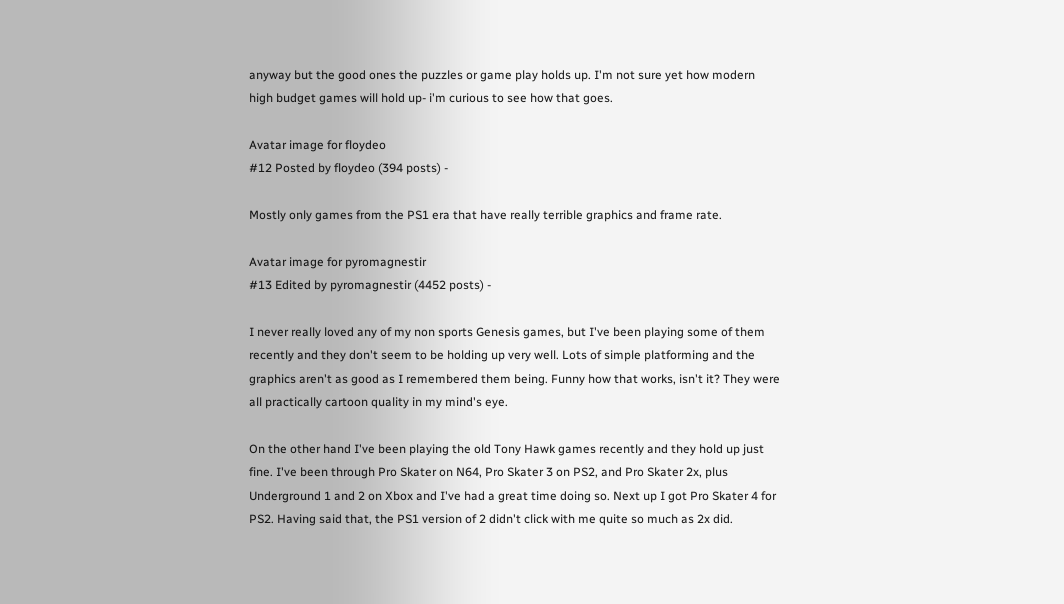anyway but the good ones the puzzles or game play holds up. I'm not sure yet how modern high budget games will hold up- i'm curious to see how that goes.

Avatar image for floydeo
#12 Posted by floydeo (394 posts) -

Mostly only games from the PS1 era that have really terrible graphics and frame rate.

Avatar image for pyromagnestir
#13 Edited by pyromagnestir (4452 posts) -

I never really loved any of my non sports Genesis games, but I've been playing some of them recently and they don't seem to be holding up very well. Lots of simple platforming and the graphics aren't as good as I remembered them being. Funny how that works, isn't it? They were all practically cartoon quality in my mind's eye.

On the other hand I've been playing the old Tony Hawk games recently and they hold up just fine. I've been through Pro Skater on N64, Pro Skater 3 on PS2, and Pro Skater 2x, plus Underground 1 and 2 on Xbox and I've had a great time doing so. Next up I got Pro Skater 4 for PS2. Having said that, the PS1 version of 2 didn't click with me quite so much as 2x did.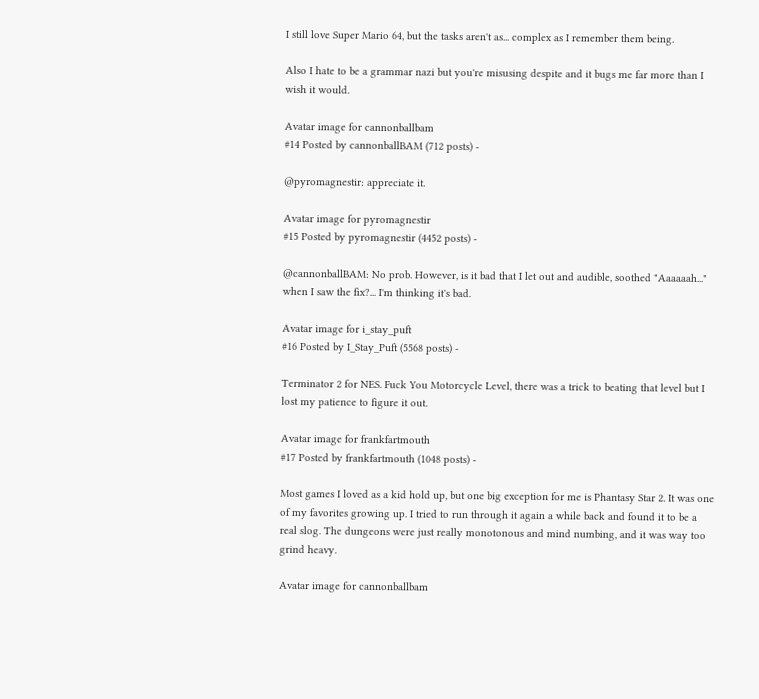I still love Super Mario 64, but the tasks aren't as... complex as I remember them being.

Also I hate to be a grammar nazi but you're misusing despite and it bugs me far more than I wish it would.

Avatar image for cannonballbam
#14 Posted by cannonballBAM (712 posts) -

@pyromagnestir: appreciate it.

Avatar image for pyromagnestir
#15 Posted by pyromagnestir (4452 posts) -

@cannonballBAM: No prob. However, is it bad that I let out and audible, soothed "Aaaaaah..." when I saw the fix?... I'm thinking it's bad.

Avatar image for i_stay_puft
#16 Posted by I_Stay_Puft (5568 posts) -

Terminator 2 for NES. Fuck You Motorcycle Level, there was a trick to beating that level but I lost my patience to figure it out.

Avatar image for frankfartmouth
#17 Posted by frankfartmouth (1048 posts) -

Most games I loved as a kid hold up, but one big exception for me is Phantasy Star 2. It was one of my favorites growing up. I tried to run through it again a while back and found it to be a real slog. The dungeons were just really monotonous and mind numbing, and it was way too grind heavy.

Avatar image for cannonballbam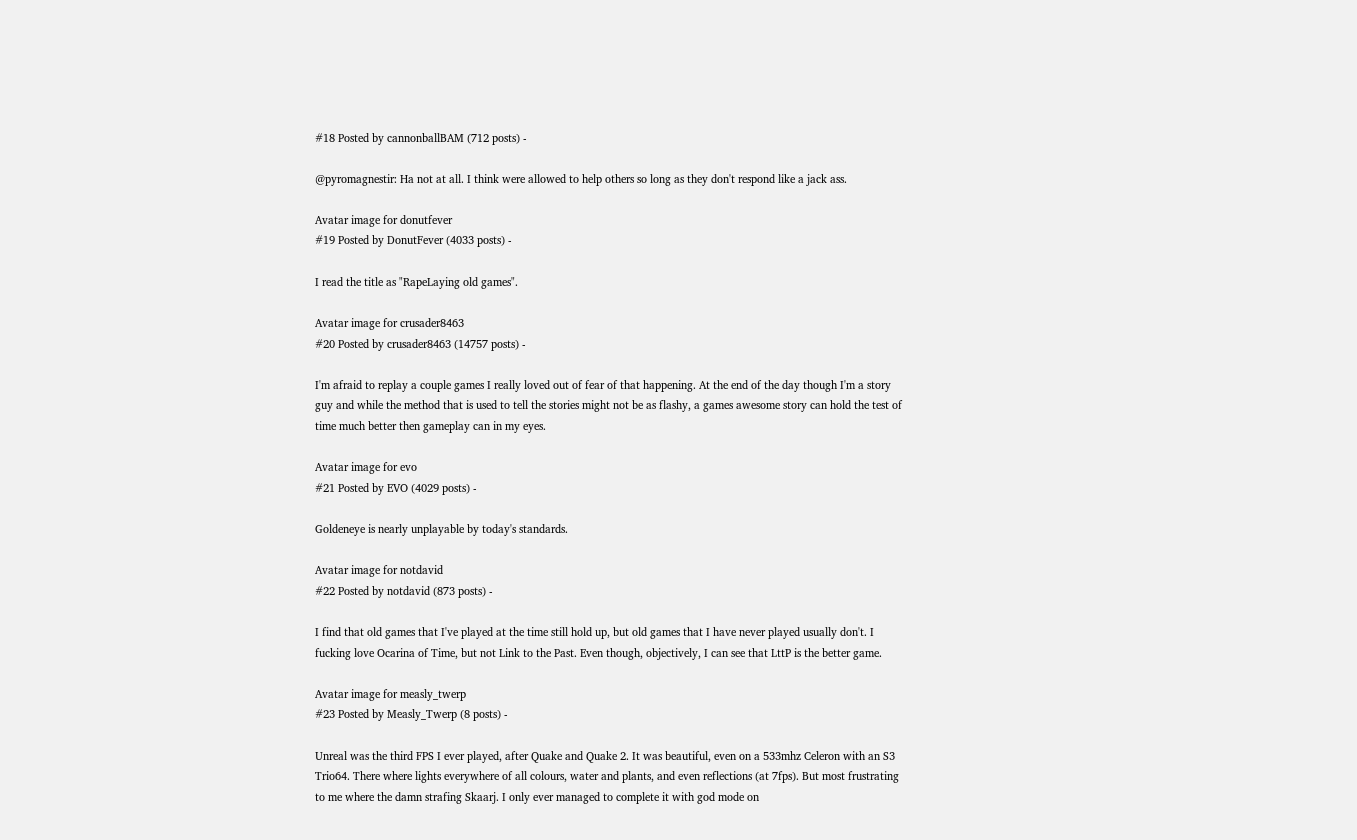#18 Posted by cannonballBAM (712 posts) -

@pyromagnestir: Ha not at all. I think were allowed to help others so long as they don't respond like a jack ass.

Avatar image for donutfever
#19 Posted by DonutFever (4033 posts) -

I read the title as "RapeLaying old games".

Avatar image for crusader8463
#20 Posted by crusader8463 (14757 posts) -

I'm afraid to replay a couple games I really loved out of fear of that happening. At the end of the day though I'm a story guy and while the method that is used to tell the stories might not be as flashy, a games awesome story can hold the test of time much better then gameplay can in my eyes.

Avatar image for evo
#21 Posted by EVO (4029 posts) -

Goldeneye is nearly unplayable by today's standards.

Avatar image for notdavid
#22 Posted by notdavid (873 posts) -

I find that old games that I've played at the time still hold up, but old games that I have never played usually don't. I fucking love Ocarina of Time, but not Link to the Past. Even though, objectively, I can see that LttP is the better game.

Avatar image for measly_twerp
#23 Posted by Measly_Twerp (8 posts) -

Unreal was the third FPS I ever played, after Quake and Quake 2. It was beautiful, even on a 533mhz Celeron with an S3 Trio64. There where lights everywhere of all colours, water and plants, and even reflections (at 7fps). But most frustrating to me where the damn strafing Skaarj. I only ever managed to complete it with god mode on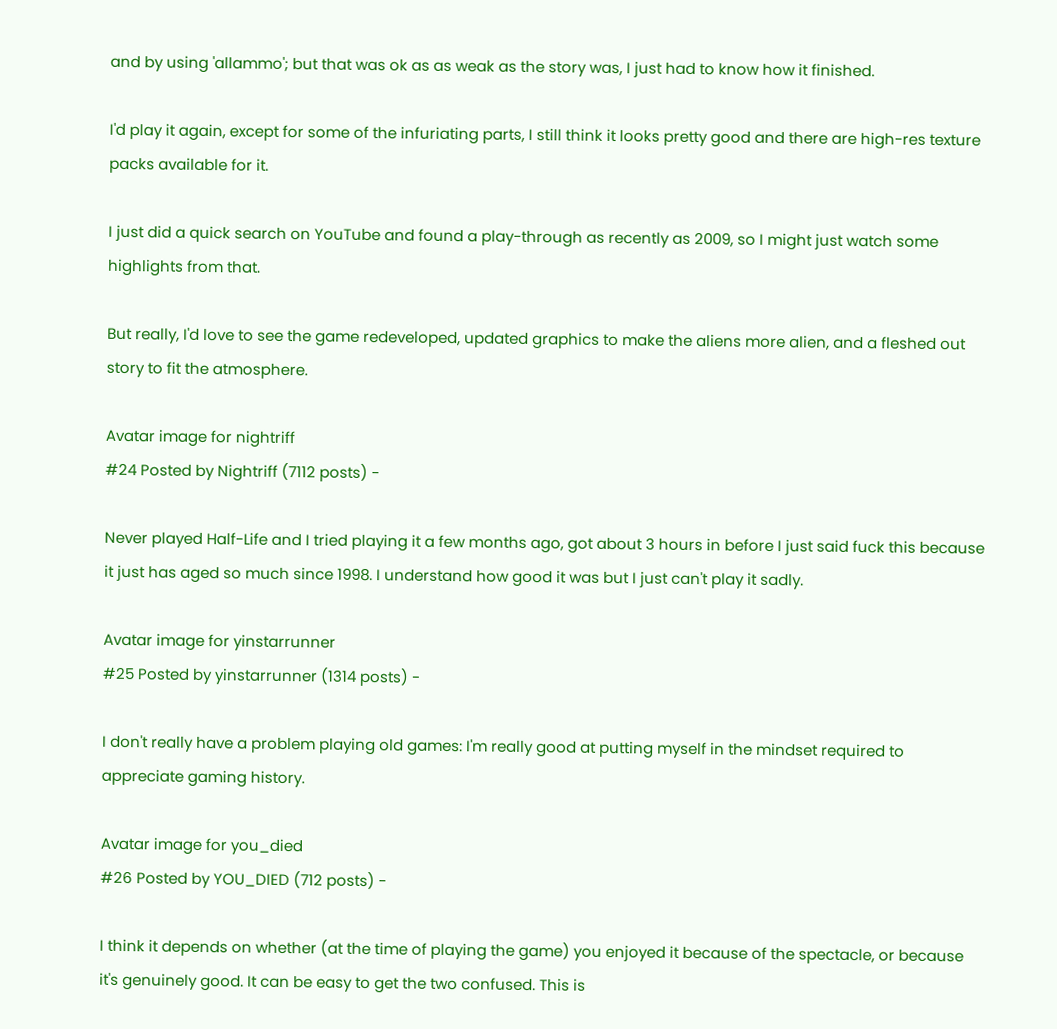and by using 'allammo'; but that was ok as as weak as the story was, I just had to know how it finished.

I'd play it again, except for some of the infuriating parts, I still think it looks pretty good and there are high-res texture packs available for it.

I just did a quick search on YouTube and found a play-through as recently as 2009, so I might just watch some highlights from that.

But really, I'd love to see the game redeveloped, updated graphics to make the aliens more alien, and a fleshed out story to fit the atmosphere.

Avatar image for nightriff
#24 Posted by Nightriff (7112 posts) -

Never played Half-Life and I tried playing it a few months ago, got about 3 hours in before I just said fuck this because it just has aged so much since 1998. I understand how good it was but I just can't play it sadly.

Avatar image for yinstarrunner
#25 Posted by yinstarrunner (1314 posts) -

I don't really have a problem playing old games: I'm really good at putting myself in the mindset required to appreciate gaming history.

Avatar image for you_died
#26 Posted by YOU_DIED (712 posts) -

I think it depends on whether (at the time of playing the game) you enjoyed it because of the spectacle, or because it's genuinely good. It can be easy to get the two confused. This is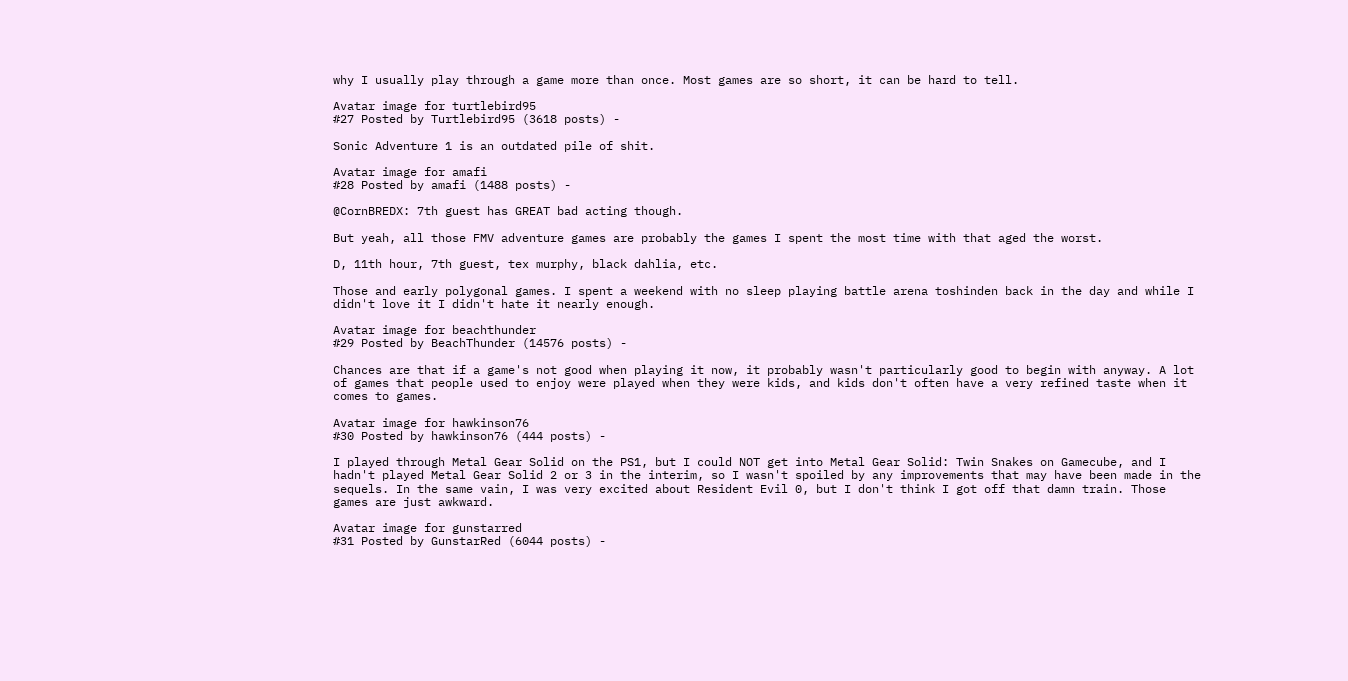why I usually play through a game more than once. Most games are so short, it can be hard to tell.

Avatar image for turtlebird95
#27 Posted by Turtlebird95 (3618 posts) -

Sonic Adventure 1 is an outdated pile of shit.

Avatar image for amafi
#28 Posted by amafi (1488 posts) -

@CornBREDX: 7th guest has GREAT bad acting though.

But yeah, all those FMV adventure games are probably the games I spent the most time with that aged the worst.

D, 11th hour, 7th guest, tex murphy, black dahlia, etc.

Those and early polygonal games. I spent a weekend with no sleep playing battle arena toshinden back in the day and while I didn't love it I didn't hate it nearly enough.

Avatar image for beachthunder
#29 Posted by BeachThunder (14576 posts) -

Chances are that if a game's not good when playing it now, it probably wasn't particularly good to begin with anyway. A lot of games that people used to enjoy were played when they were kids, and kids don't often have a very refined taste when it comes to games.

Avatar image for hawkinson76
#30 Posted by hawkinson76 (444 posts) -

I played through Metal Gear Solid on the PS1, but I could NOT get into Metal Gear Solid: Twin Snakes on Gamecube, and I hadn't played Metal Gear Solid 2 or 3 in the interim, so I wasn't spoiled by any improvements that may have been made in the sequels. In the same vain, I was very excited about Resident Evil 0, but I don't think I got off that damn train. Those games are just awkward.

Avatar image for gunstarred
#31 Posted by GunstarRed (6044 posts) -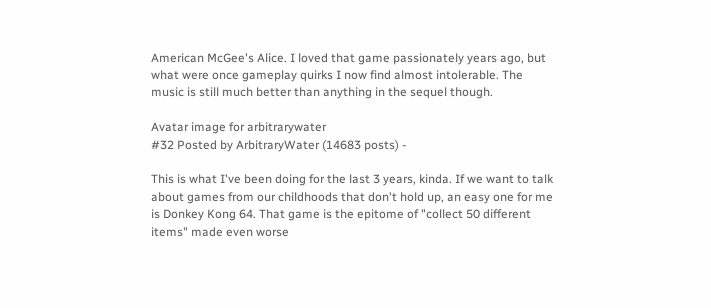American McGee's Alice. I loved that game passionately years ago, but what were once gameplay quirks I now find almost intolerable. The music is still much better than anything in the sequel though.

Avatar image for arbitrarywater
#32 Posted by ArbitraryWater (14683 posts) -

This is what I've been doing for the last 3 years, kinda. If we want to talk about games from our childhoods that don't hold up, an easy one for me is Donkey Kong 64. That game is the epitome of "collect 50 different items" made even worse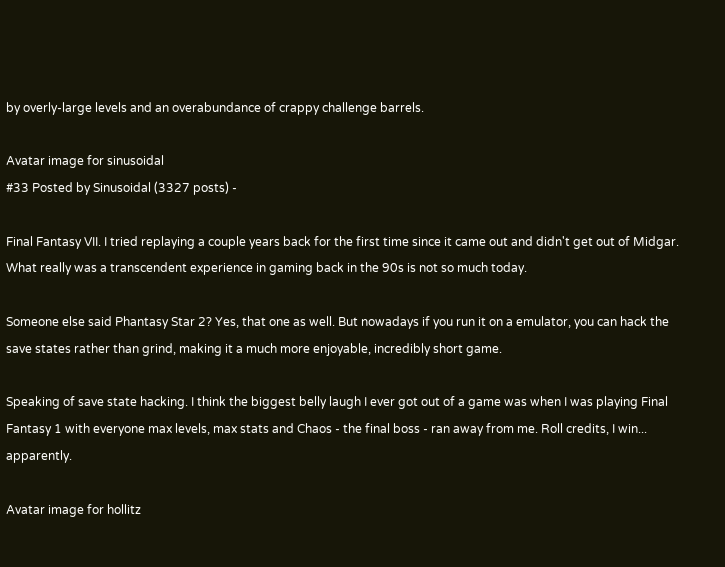by overly-large levels and an overabundance of crappy challenge barrels.

Avatar image for sinusoidal
#33 Posted by Sinusoidal (3327 posts) -

Final Fantasy VII. I tried replaying a couple years back for the first time since it came out and didn't get out of Midgar. What really was a transcendent experience in gaming back in the 90s is not so much today.

Someone else said Phantasy Star 2? Yes, that one as well. But nowadays if you run it on a emulator, you can hack the save states rather than grind, making it a much more enjoyable, incredibly short game.

Speaking of save state hacking. I think the biggest belly laugh I ever got out of a game was when I was playing Final Fantasy 1 with everyone max levels, max stats and Chaos - the final boss - ran away from me. Roll credits, I win... apparently.

Avatar image for hollitz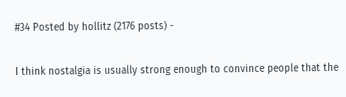#34 Posted by hollitz (2176 posts) -

I think nostalgia is usually strong enough to convince people that the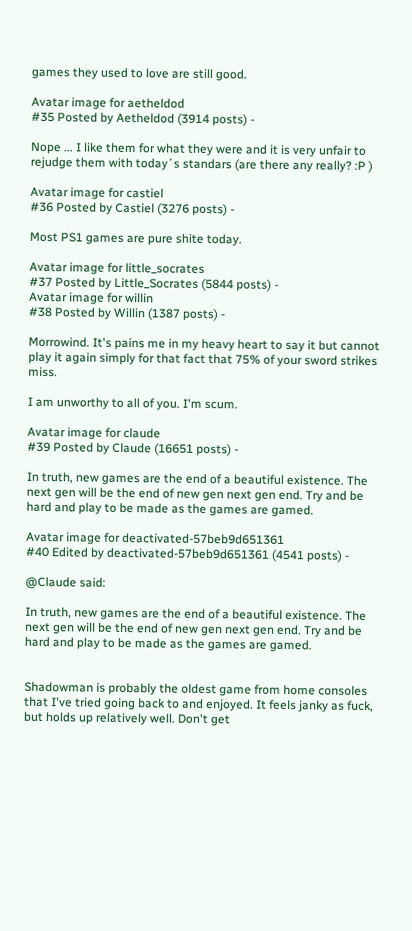games they used to love are still good.

Avatar image for aetheldod
#35 Posted by Aetheldod (3914 posts) -

Nope ... I like them for what they were and it is very unfair to rejudge them with today´s standars (are there any really? :P )

Avatar image for castiel
#36 Posted by Castiel (3276 posts) -

Most PS1 games are pure shite today.

Avatar image for little_socrates
#37 Posted by Little_Socrates (5844 posts) -
Avatar image for willin
#38 Posted by Willin (1387 posts) -

Morrowind. It's pains me in my heavy heart to say it but cannot play it again simply for that fact that 75% of your sword strikes miss.

I am unworthy to all of you. I'm scum.

Avatar image for claude
#39 Posted by Claude (16651 posts) -

In truth, new games are the end of a beautiful existence. The next gen will be the end of new gen next gen end. Try and be hard and play to be made as the games are gamed.

Avatar image for deactivated-57beb9d651361
#40 Edited by deactivated-57beb9d651361 (4541 posts) -

@Claude said:

In truth, new games are the end of a beautiful existence. The next gen will be the end of new gen next gen end. Try and be hard and play to be made as the games are gamed.


Shadowman is probably the oldest game from home consoles that I've tried going back to and enjoyed. It feels janky as fuck, but holds up relatively well. Don't get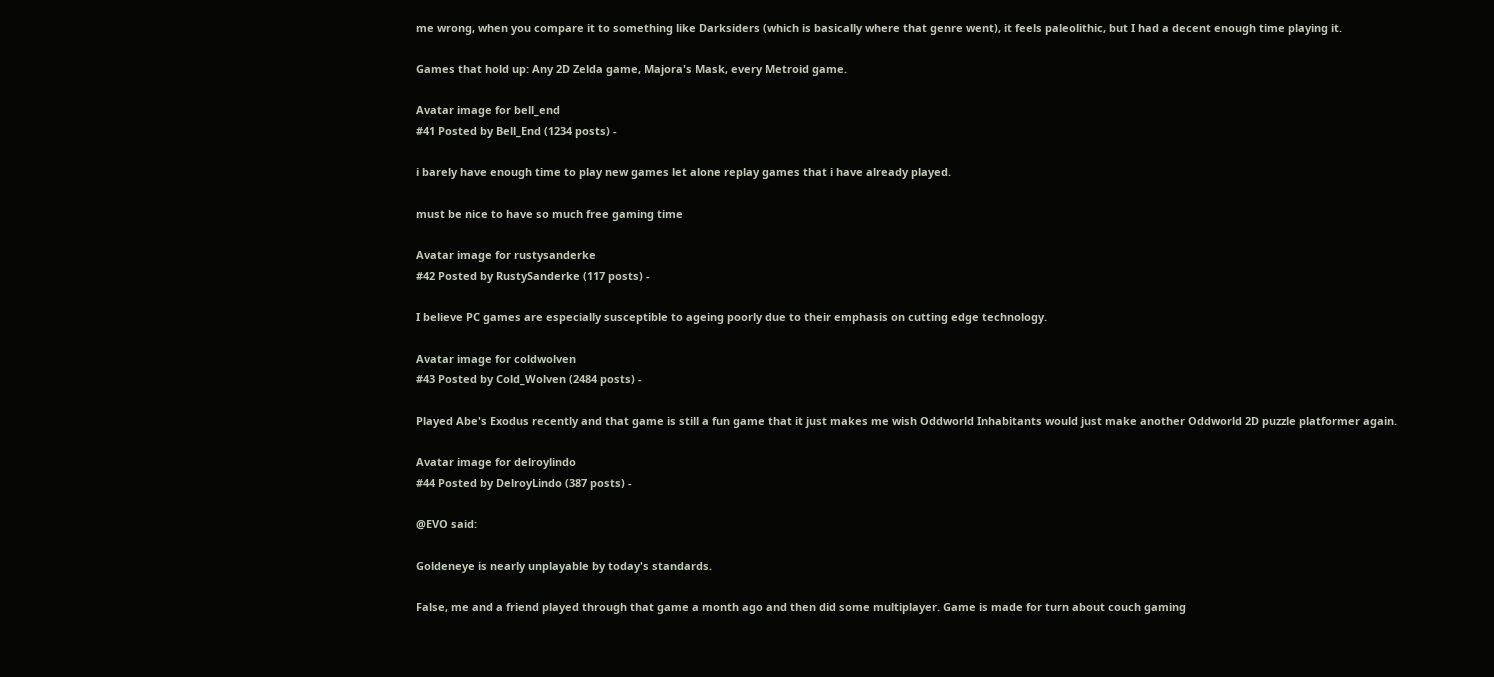me wrong, when you compare it to something like Darksiders (which is basically where that genre went), it feels paleolithic, but I had a decent enough time playing it.

Games that hold up: Any 2D Zelda game, Majora's Mask, every Metroid game.

Avatar image for bell_end
#41 Posted by Bell_End (1234 posts) -

i barely have enough time to play new games let alone replay games that i have already played.

must be nice to have so much free gaming time

Avatar image for rustysanderke
#42 Posted by RustySanderke (117 posts) -

I believe PC games are especially susceptible to ageing poorly due to their emphasis on cutting edge technology.

Avatar image for coldwolven
#43 Posted by Cold_Wolven (2484 posts) -

Played Abe's Exodus recently and that game is still a fun game that it just makes me wish Oddworld Inhabitants would just make another Oddworld 2D puzzle platformer again.

Avatar image for delroylindo
#44 Posted by DelroyLindo (387 posts) -

@EVO said:

Goldeneye is nearly unplayable by today's standards.

False, me and a friend played through that game a month ago and then did some multiplayer. Game is made for turn about couch gaming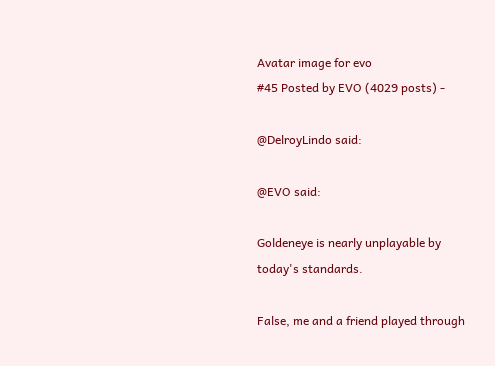Avatar image for evo
#45 Posted by EVO (4029 posts) -

@DelroyLindo said:

@EVO said:

Goldeneye is nearly unplayable by today's standards.

False, me and a friend played through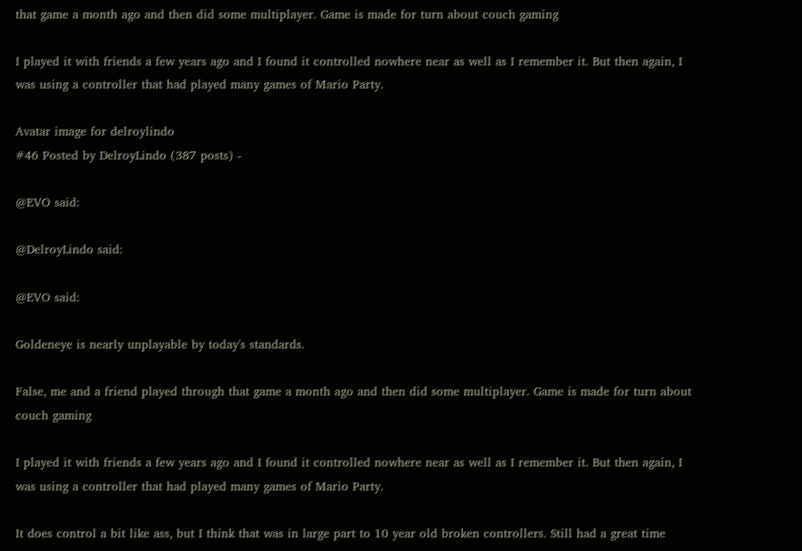that game a month ago and then did some multiplayer. Game is made for turn about couch gaming

I played it with friends a few years ago and I found it controlled nowhere near as well as I remember it. But then again, I was using a controller that had played many games of Mario Party.

Avatar image for delroylindo
#46 Posted by DelroyLindo (387 posts) -

@EVO said:

@DelroyLindo said:

@EVO said:

Goldeneye is nearly unplayable by today's standards.

False, me and a friend played through that game a month ago and then did some multiplayer. Game is made for turn about couch gaming

I played it with friends a few years ago and I found it controlled nowhere near as well as I remember it. But then again, I was using a controller that had played many games of Mario Party.

It does control a bit like ass, but I think that was in large part to 10 year old broken controllers. Still had a great time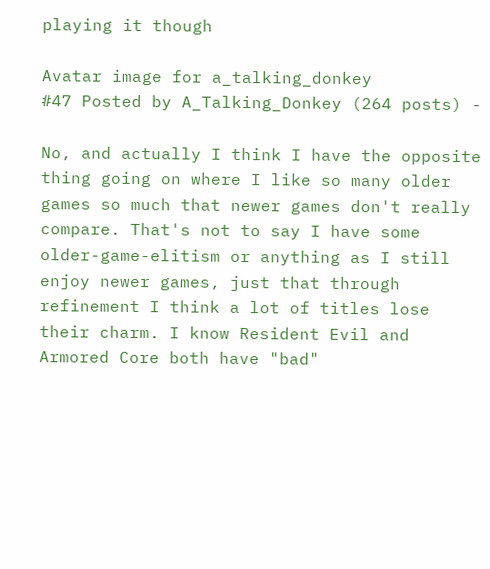playing it though

Avatar image for a_talking_donkey
#47 Posted by A_Talking_Donkey (264 posts) -

No, and actually I think I have the opposite thing going on where I like so many older games so much that newer games don't really compare. That's not to say I have some older-game-elitism or anything as I still enjoy newer games, just that through refinement I think a lot of titles lose their charm. I know Resident Evil and Armored Core both have "bad"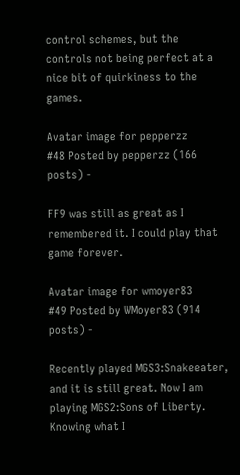control schemes, but the controls not being perfect at a nice bit of quirkiness to the games.

Avatar image for pepperzz
#48 Posted by pepperzz (166 posts) -

FF9 was still as great as I remembered it. I could play that game forever.

Avatar image for wmoyer83
#49 Posted by WMoyer83 (914 posts) -

Recently played MGS3:Snakeeater, and it is still great. Now I am playing MGS2:Sons of Liberty. Knowing what I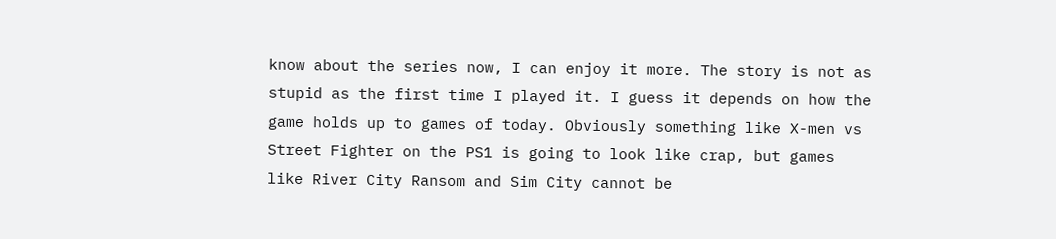know about the series now, I can enjoy it more. The story is not as stupid as the first time I played it. I guess it depends on how the game holds up to games of today. Obviously something like X-men vs Street Fighter on the PS1 is going to look like crap, but games like River City Ransom and Sim City cannot be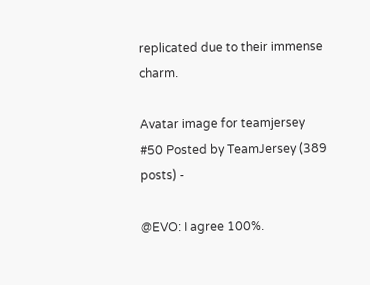replicated due to their immense charm.

Avatar image for teamjersey
#50 Posted by TeamJersey (389 posts) -

@EVO: I agree 100%.